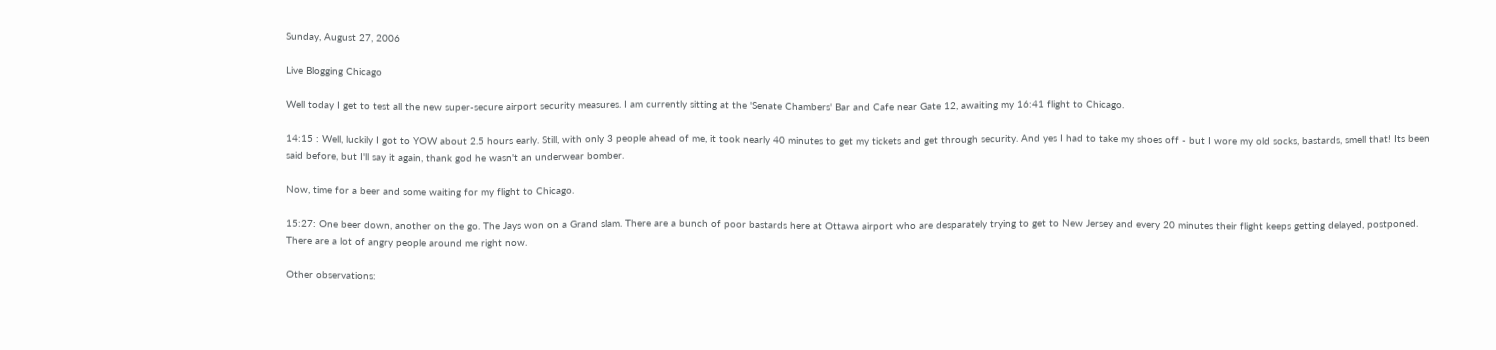Sunday, August 27, 2006

Live Blogging Chicago

Well today I get to test all the new super-secure airport security measures. I am currently sitting at the 'Senate Chambers' Bar and Cafe near Gate 12, awaiting my 16:41 flight to Chicago.

14:15 : Well, luckily I got to YOW about 2.5 hours early. Still, with only 3 people ahead of me, it took nearly 40 minutes to get my tickets and get through security. And yes I had to take my shoes off - but I wore my old socks, bastards, smell that! Its been said before, but I'll say it again, thank god he wasn't an underwear bomber.

Now, time for a beer and some waiting for my flight to Chicago.

15:27: One beer down, another on the go. The Jays won on a Grand slam. There are a bunch of poor bastards here at Ottawa airport who are desparately trying to get to New Jersey and every 20 minutes their flight keeps getting delayed, postponed. There are a lot of angry people around me right now.

Other observations: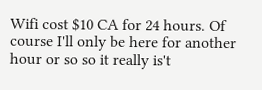Wifi cost $10 CA for 24 hours. Of course I'll only be here for another hour or so so it really is't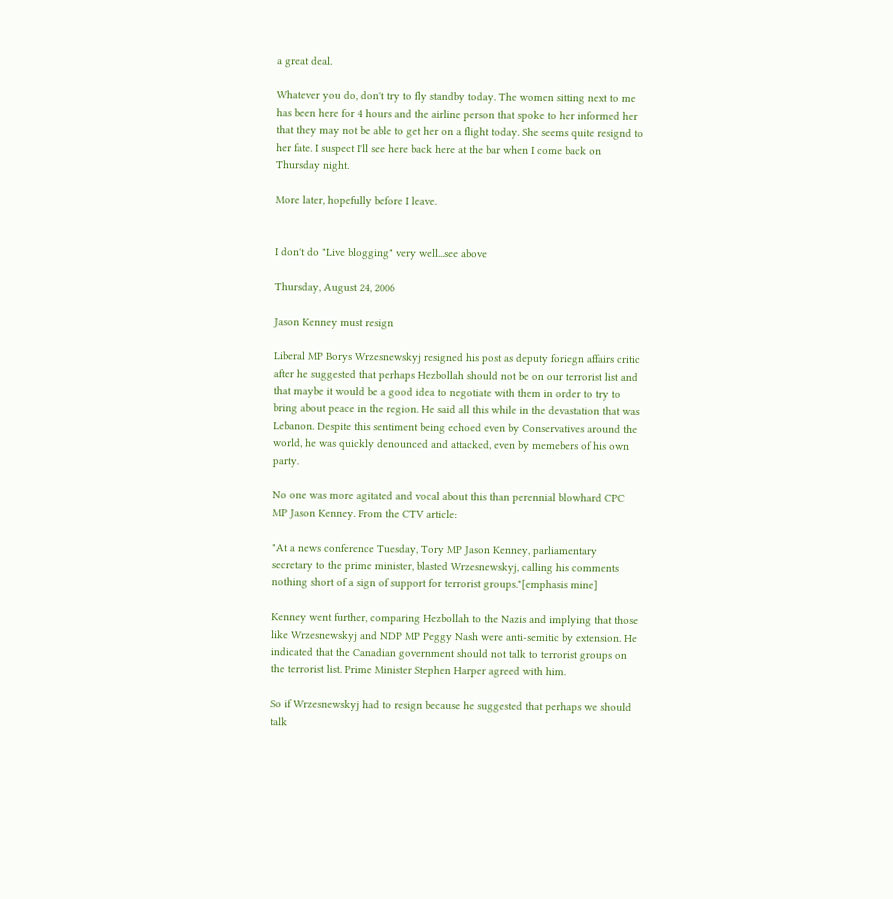a great deal.

Whatever you do, don't try to fly standby today. The women sitting next to me has been here for 4 hours and the airline person that spoke to her informed her that they may not be able to get her on a flight today. She seems quite resignd to her fate. I suspect I'll see here back here at the bar when I come back on Thursday night.

More later, hopefully before I leave.


I don't do "Live blogging" very well...see above

Thursday, August 24, 2006

Jason Kenney must resign

Liberal MP Borys Wrzesnewskyj resigned his post as deputy foriegn affairs critic after he suggested that perhaps Hezbollah should not be on our terrorist list and that maybe it would be a good idea to negotiate with them in order to try to bring about peace in the region. He said all this while in the devastation that was Lebanon. Despite this sentiment being echoed even by Conservatives around the world, he was quickly denounced and attacked, even by memebers of his own party.

No one was more agitated and vocal about this than perennial blowhard CPC MP Jason Kenney. From the CTV article:

"At a news conference Tuesday, Tory MP Jason Kenney, parliamentary secretary to the prime minister, blasted Wrzesnewskyj, calling his comments nothing short of a sign of support for terrorist groups."[emphasis mine]

Kenney went further, comparing Hezbollah to the Nazis and implying that those like Wrzesnewskyj and NDP MP Peggy Nash were anti-semitic by extension. He indicated that the Canadian government should not talk to terrorist groups on the terrorist list. Prime Minister Stephen Harper agreed with him.

So if Wrzesnewskyj had to resign because he suggested that perhaps we should talk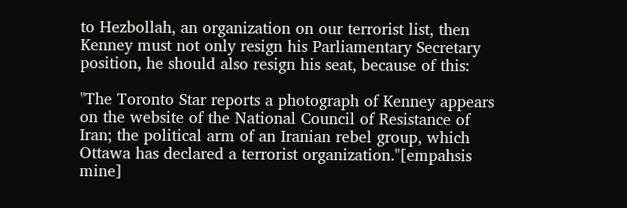to Hezbollah, an organization on our terrorist list, then Kenney must not only resign his Parliamentary Secretary position, he should also resign his seat, because of this:

"The Toronto Star reports a photograph of Kenney appears on the website of the National Council of Resistance of Iran; the political arm of an Iranian rebel group, which Ottawa has declared a terrorist organization."[empahsis mine]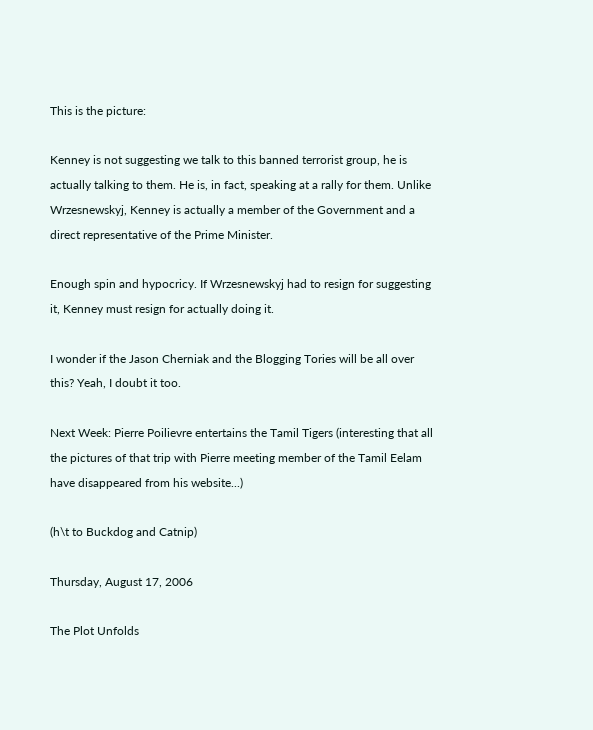This is the picture:

Kenney is not suggesting we talk to this banned terrorist group, he is actually talking to them. He is, in fact, speaking at a rally for them. Unlike Wrzesnewskyj, Kenney is actually a member of the Government and a direct representative of the Prime Minister.

Enough spin and hypocricy. If Wrzesnewskyj had to resign for suggesting it, Kenney must resign for actually doing it.

I wonder if the Jason Cherniak and the Blogging Tories will be all over this? Yeah, I doubt it too.

Next Week: Pierre Poilievre entertains the Tamil Tigers (interesting that all the pictures of that trip with Pierre meeting member of the Tamil Eelam have disappeared from his website...)

(h\t to Buckdog and Catnip)

Thursday, August 17, 2006

The Plot Unfolds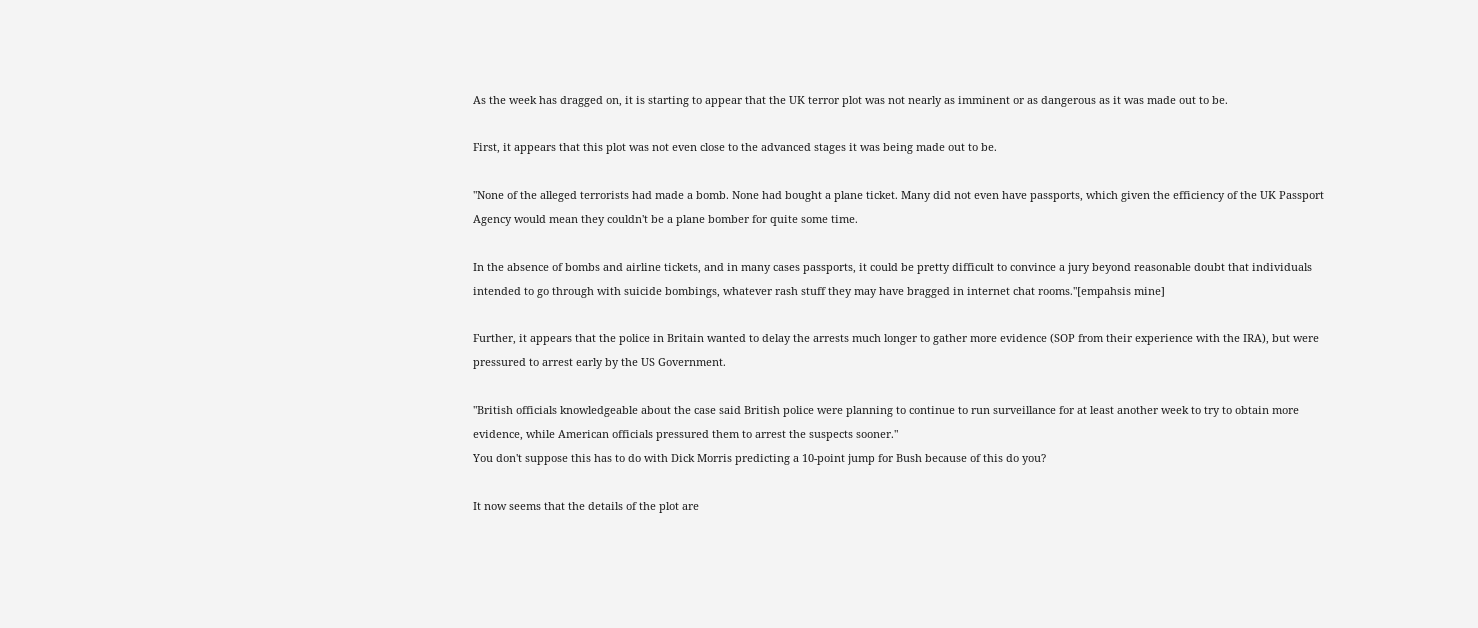As the week has dragged on, it is starting to appear that the UK terror plot was not nearly as imminent or as dangerous as it was made out to be.

First, it appears that this plot was not even close to the advanced stages it was being made out to be.

"None of the alleged terrorists had made a bomb. None had bought a plane ticket. Many did not even have passports, which given the efficiency of the UK Passport Agency would mean they couldn't be a plane bomber for quite some time.

In the absence of bombs and airline tickets, and in many cases passports, it could be pretty difficult to convince a jury beyond reasonable doubt that individuals intended to go through with suicide bombings, whatever rash stuff they may have bragged in internet chat rooms."[empahsis mine]

Further, it appears that the police in Britain wanted to delay the arrests much longer to gather more evidence (SOP from their experience with the IRA), but were pressured to arrest early by the US Government.

"British officials knowledgeable about the case said British police were planning to continue to run surveillance for at least another week to try to obtain more evidence, while American officials pressured them to arrest the suspects sooner."
You don't suppose this has to do with Dick Morris predicting a 10-point jump for Bush because of this do you?

It now seems that the details of the plot are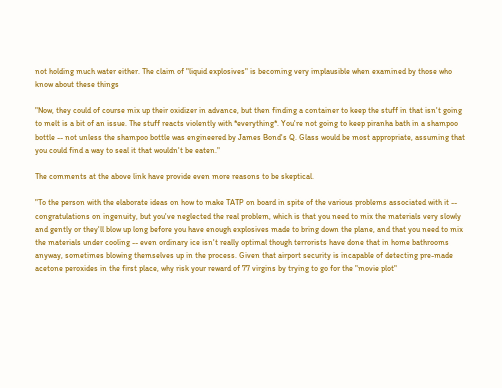not holding much water either. The claim of "liquid explosives" is becoming very implausible when examined by those who know about these things

"Now, they could of course mix up their oxidizer in advance, but then finding a container to keep the stuff in that isn't going to melt is a bit of an issue. The stuff reacts violently with *everything*. You're not going to keep piranha bath in a shampoo bottle -- not unless the shampoo bottle was engineered by James Bond's Q. Glass would be most appropriate, assuming that you could find a way to seal it that wouldn't be eaten."

The comments at the above link have provide even more reasons to be skeptical.

"To the person with the elaborate ideas on how to make TATP on board in spite of the various problems associated with it -- congratulations on ingenuity, but you've neglected the real problem, which is that you need to mix the materials very slowly and gently or they'll blow up long before you have enough explosives made to bring down the plane, and that you need to mix the materials under cooling -- even ordinary ice isn't really optimal though terrorists have done that in home bathrooms anyway, sometimes blowing themselves up in the process. Given that airport security is incapable of detecting pre-made acetone peroxides in the first place, why risk your reward of 77 virgins by trying to go for the "movie plot"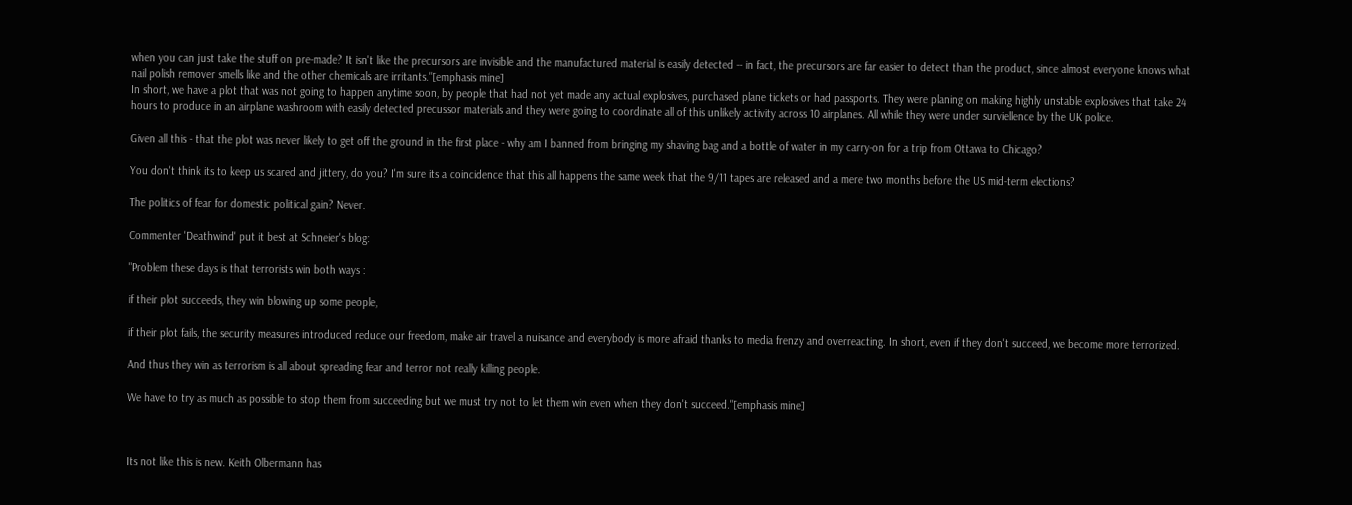when you can just take the stuff on pre-made? It isn't like the precursors are invisible and the manufactured material is easily detected -- in fact, the precursors are far easier to detect than the product, since almost everyone knows what nail polish remover smells like and the other chemicals are irritants."[emphasis mine]
In short, we have a plot that was not going to happen anytime soon, by people that had not yet made any actual explosives, purchased plane tickets or had passports. They were planing on making highly unstable explosives that take 24 hours to produce in an airplane washroom with easily detected precussor materials and they were going to coordinate all of this unlikely activity across 10 airplanes. All while they were under surviellence by the UK police.

Given all this - that the plot was never likely to get off the ground in the first place - why am I banned from bringing my shaving bag and a bottle of water in my carry-on for a trip from Ottawa to Chicago?

You don't think its to keep us scared and jittery, do you? I'm sure its a coincidence that this all happens the same week that the 9/11 tapes are released and a mere two months before the US mid-term elections?

The politics of fear for domestic political gain? Never.

Commenter 'Deathwind' put it best at Schneier's blog:

"Problem these days is that terrorists win both ways :

if their plot succeeds, they win blowing up some people,

if their plot fails, the security measures introduced reduce our freedom, make air travel a nuisance and everybody is more afraid thanks to media frenzy and overreacting. In short, even if they don't succeed, we become more terrorized.

And thus they win as terrorism is all about spreading fear and terror not really killing people.

We have to try as much as possible to stop them from succeeding but we must try not to let them win even when they don't succeed."[emphasis mine]



Its not like this is new. Keith Olbermann has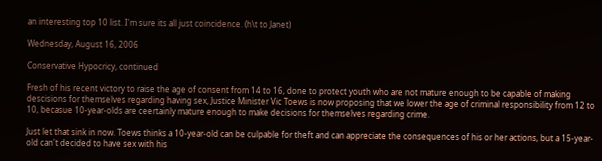an interesting top 10 list. I'm sure its all just coincidence. (h\t to Janet)

Wednesday, August 16, 2006

Conservative Hypocricy, continued

Fresh of his recent victory to raise the age of consent from 14 to 16, done to protect youth who are not mature enough to be capable of making descisions for themselves regarding having sex, Justice Minister Vic Toews is now proposing that we lower the age of criminal responsibility from 12 to 10, becasue 10-year-olds are ceertainly mature enough to make decisions for themselves regarding crime.

Just let that sink in now. Toews thinks a 10-year-old can be culpable for theft and can appreciate the consequences of his or her actions, but a 15-year-old can't decided to have sex with his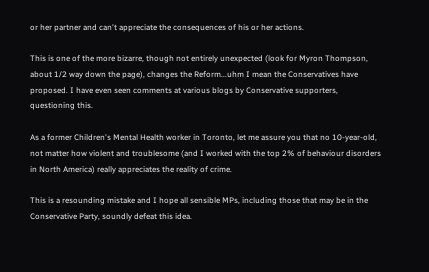or her partner and can't appreciate the consequences of his or her actions.

This is one of the more bizarre, though not entirely unexpected (look for Myron Thompson, about 1/2 way down the page), changes the Reform...uhm I mean the Conservatives have proposed. I have even seen comments at various blogs by Conservative supporters, questioning this.

As a former Children's Mental Health worker in Toronto, let me assure you that no 10-year-old, not matter how violent and troublesome (and I worked with the top 2% of behaviour disorders in North America) really appreciates the reality of crime.

This is a resounding mistake and I hope all sensible MPs, including those that may be in the Conservative Party, soundly defeat this idea.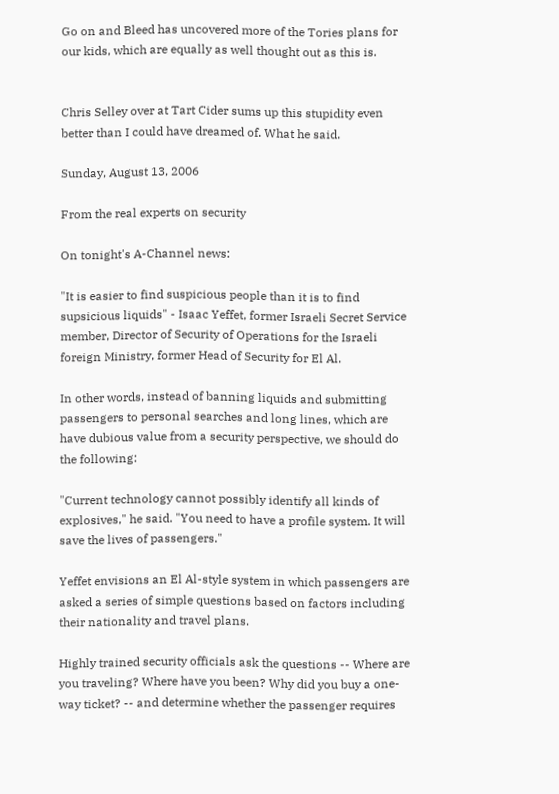Go on and Bleed has uncovered more of the Tories plans for our kids, which are equally as well thought out as this is.


Chris Selley over at Tart Cider sums up this stupidity even better than I could have dreamed of. What he said.

Sunday, August 13, 2006

From the real experts on security

On tonight's A-Channel news:

"It is easier to find suspicious people than it is to find supsicious liquids" - Isaac Yeffet, former Israeli Secret Service member, Director of Security of Operations for the Israeli foreign Ministry, former Head of Security for El Al.

In other words, instead of banning liquids and submitting passengers to personal searches and long lines, which are have dubious value from a security perspective, we should do the following:

"Current technology cannot possibly identify all kinds of explosives," he said. "You need to have a profile system. It will save the lives of passengers."

Yeffet envisions an El Al-style system in which passengers are asked a series of simple questions based on factors including their nationality and travel plans.

Highly trained security officials ask the questions -- Where are you traveling? Where have you been? Why did you buy a one-way ticket? -- and determine whether the passenger requires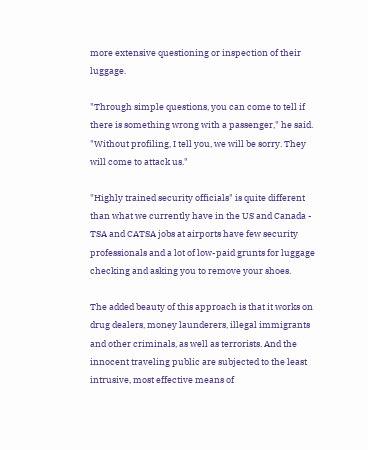more extensive questioning or inspection of their luggage.

"Through simple questions, you can come to tell if there is something wrong with a passenger," he said. "Without profiling, I tell you, we will be sorry. They will come to attack us."

"Highly trained security officials" is quite different than what we currently have in the US and Canada - TSA and CATSA jobs at airports have few security professionals and a lot of low-paid grunts for luggage checking and asking you to remove your shoes.

The added beauty of this approach is that it works on drug dealers, money launderers, illegal immigrants and other criminals, as well as terrorists. And the innocent traveling public are subjected to the least intrusive, most effective means of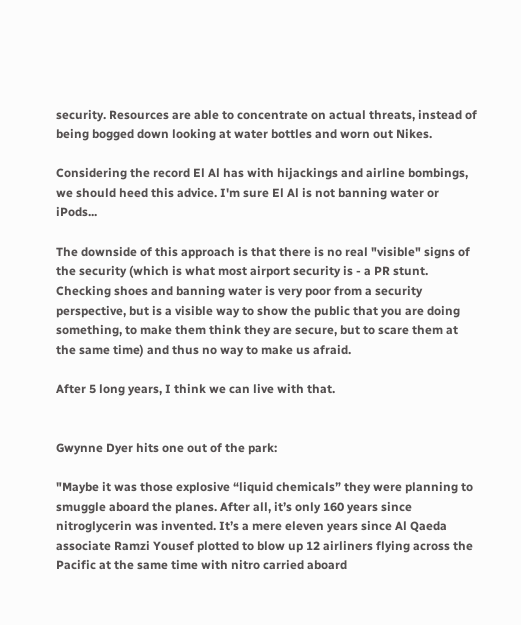security. Resources are able to concentrate on actual threats, instead of being bogged down looking at water bottles and worn out Nikes.

Considering the record El Al has with hijackings and airline bombings, we should heed this advice. I'm sure El Al is not banning water or iPods...

The downside of this approach is that there is no real "visible" signs of the security (which is what most airport security is - a PR stunt. Checking shoes and banning water is very poor from a security perspective, but is a visible way to show the public that you are doing something, to make them think they are secure, but to scare them at the same time) and thus no way to make us afraid.

After 5 long years, I think we can live with that.


Gwynne Dyer hits one out of the park:

"Maybe it was those explosive “liquid chemicals” they were planning to smuggle aboard the planes. After all, it’s only 160 years since nitroglycerin was invented. It’s a mere eleven years since Al Qaeda associate Ramzi Yousef plotted to blow up 12 airliners flying across the Pacific at the same time with nitro carried aboard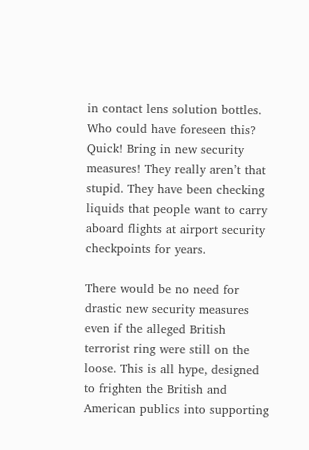in contact lens solution bottles. Who could have foreseen this? Quick! Bring in new security measures! They really aren’t that stupid. They have been checking liquids that people want to carry aboard flights at airport security checkpoints for years.

There would be no need for drastic new security measures even if the alleged British terrorist ring were still on the loose. This is all hype, designed to frighten the British and American publics into supporting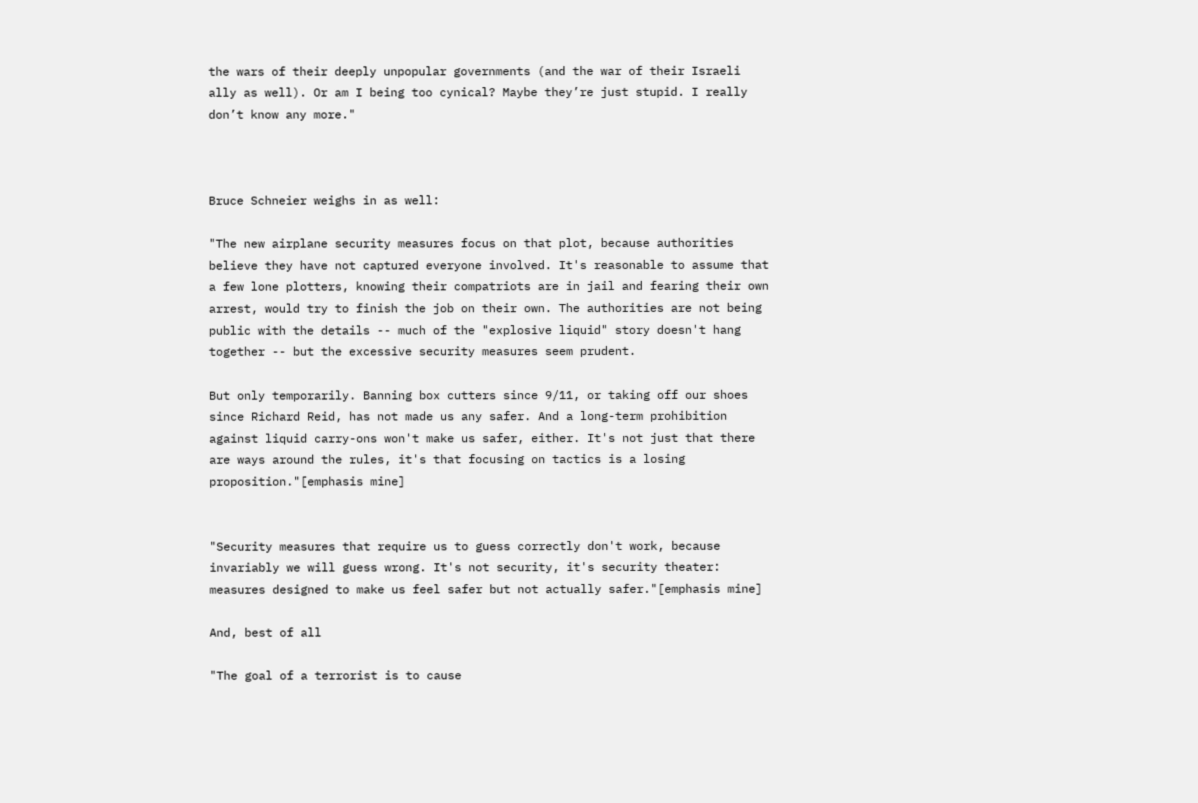the wars of their deeply unpopular governments (and the war of their Israeli ally as well). Or am I being too cynical? Maybe they’re just stupid. I really don’t know any more."



Bruce Schneier weighs in as well:

"The new airplane security measures focus on that plot, because authorities believe they have not captured everyone involved. It's reasonable to assume that a few lone plotters, knowing their compatriots are in jail and fearing their own arrest, would try to finish the job on their own. The authorities are not being public with the details -- much of the "explosive liquid" story doesn't hang together -- but the excessive security measures seem prudent.

But only temporarily. Banning box cutters since 9/11, or taking off our shoes since Richard Reid, has not made us any safer. And a long-term prohibition against liquid carry-ons won't make us safer, either. It's not just that there are ways around the rules, it's that focusing on tactics is a losing proposition."[emphasis mine]


"Security measures that require us to guess correctly don't work, because invariably we will guess wrong. It's not security, it's security theater: measures designed to make us feel safer but not actually safer."[emphasis mine]

And, best of all

"The goal of a terrorist is to cause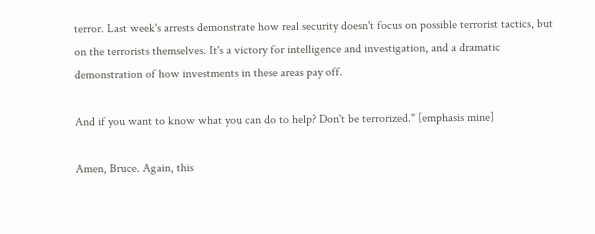terror. Last week's arrests demonstrate how real security doesn't focus on possible terrorist tactics, but on the terrorists themselves. It's a victory for intelligence and investigation, and a dramatic demonstration of how investments in these areas pay off.

And if you want to know what you can do to help? Don't be terrorized." [emphasis mine]

Amen, Bruce. Again, this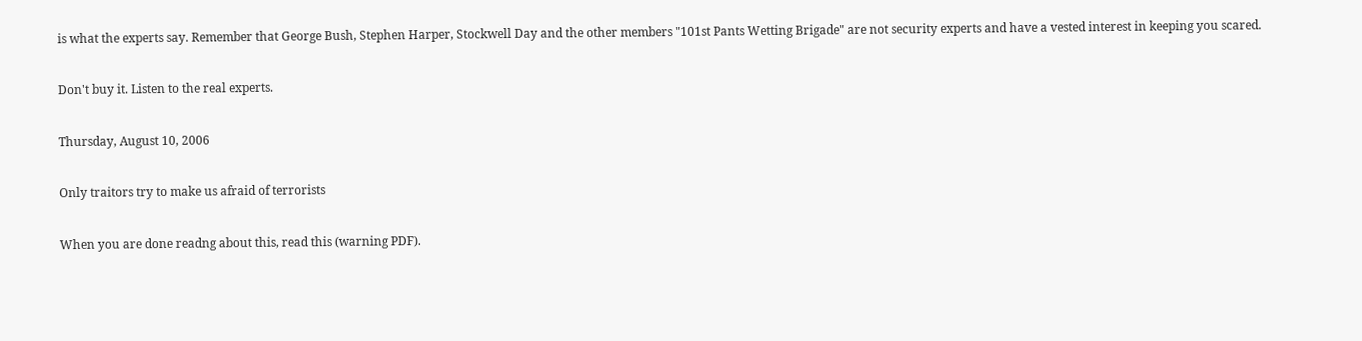is what the experts say. Remember that George Bush, Stephen Harper, Stockwell Day and the other members "101st Pants Wetting Brigade" are not security experts and have a vested interest in keeping you scared.

Don't buy it. Listen to the real experts.

Thursday, August 10, 2006

Only traitors try to make us afraid of terrorists

When you are done readng about this, read this (warning PDF).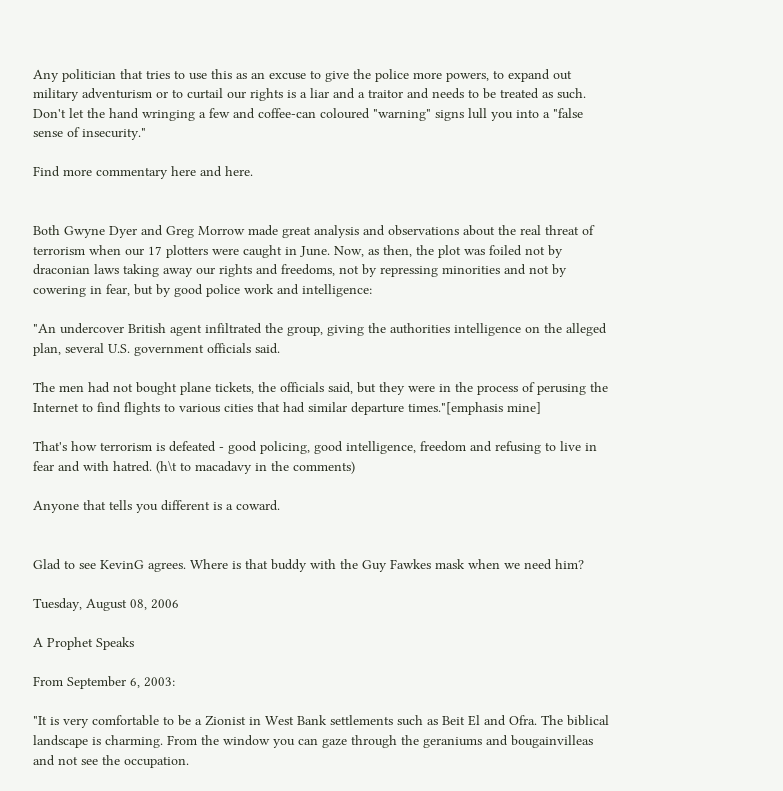Any politician that tries to use this as an excuse to give the police more powers, to expand out military adventurism or to curtail our rights is a liar and a traitor and needs to be treated as such. Don't let the hand wringing a few and coffee-can coloured "warning" signs lull you into a "false sense of insecurity."

Find more commentary here and here.


Both Gwyne Dyer and Greg Morrow made great analysis and observations about the real threat of terrorism when our 17 plotters were caught in June. Now, as then, the plot was foiled not by draconian laws taking away our rights and freedoms, not by repressing minorities and not by cowering in fear, but by good police work and intelligence:

"An undercover British agent infiltrated the group, giving the authorities intelligence on the alleged plan, several U.S. government officials said.

The men had not bought plane tickets, the officials said, but they were in the process of perusing the Internet to find flights to various cities that had similar departure times."[emphasis mine]

That's how terrorism is defeated - good policing, good intelligence, freedom and refusing to live in fear and with hatred. (h\t to macadavy in the comments)

Anyone that tells you different is a coward.


Glad to see KevinG agrees. Where is that buddy with the Guy Fawkes mask when we need him?

Tuesday, August 08, 2006

A Prophet Speaks

From September 6, 2003:

"It is very comfortable to be a Zionist in West Bank settlements such as Beit El and Ofra. The biblical landscape is charming. From the window you can gaze through the geraniums and bougainvilleas and not see the occupation.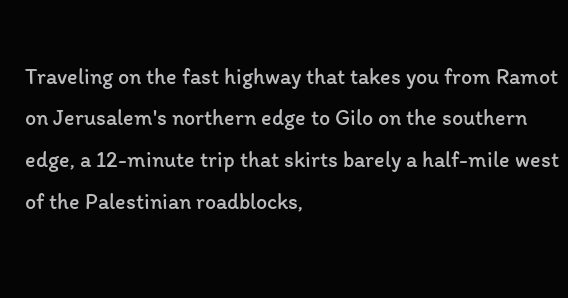Traveling on the fast highway that takes you from Ramot on Jerusalem's northern edge to Gilo on the southern edge, a 12-minute trip that skirts barely a half-mile west of the Palestinian roadblocks,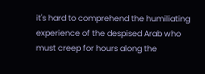it's hard to comprehend the humiliating experience of the despised Arab who must creep for hours along the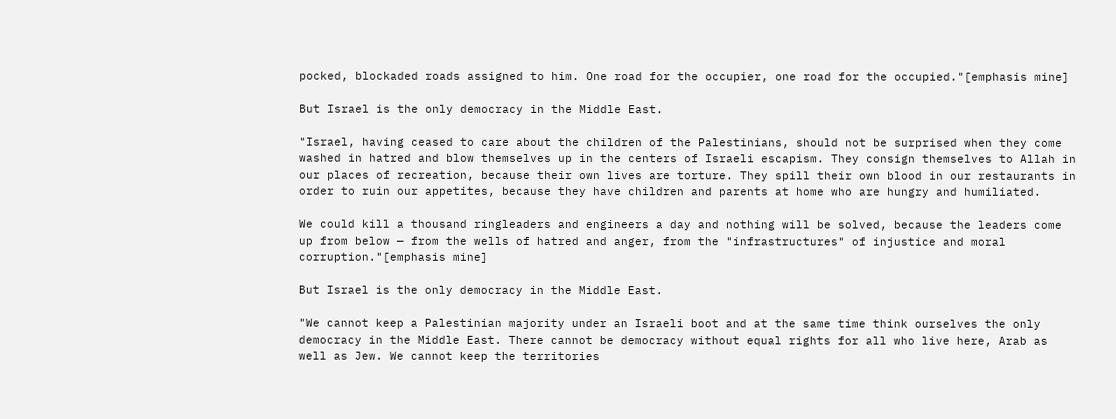pocked, blockaded roads assigned to him. One road for the occupier, one road for the occupied."[emphasis mine]

But Israel is the only democracy in the Middle East.

"Israel, having ceased to care about the children of the Palestinians, should not be surprised when they come washed in hatred and blow themselves up in the centers of Israeli escapism. They consign themselves to Allah in our places of recreation, because their own lives are torture. They spill their own blood in our restaurants in order to ruin our appetites, because they have children and parents at home who are hungry and humiliated.

We could kill a thousand ringleaders and engineers a day and nothing will be solved, because the leaders come up from below — from the wells of hatred and anger, from the "infrastructures" of injustice and moral corruption."[emphasis mine]

But Israel is the only democracy in the Middle East.

"We cannot keep a Palestinian majority under an Israeli boot and at the same time think ourselves the only democracy in the Middle East. There cannot be democracy without equal rights for all who live here, Arab as well as Jew. We cannot keep the territories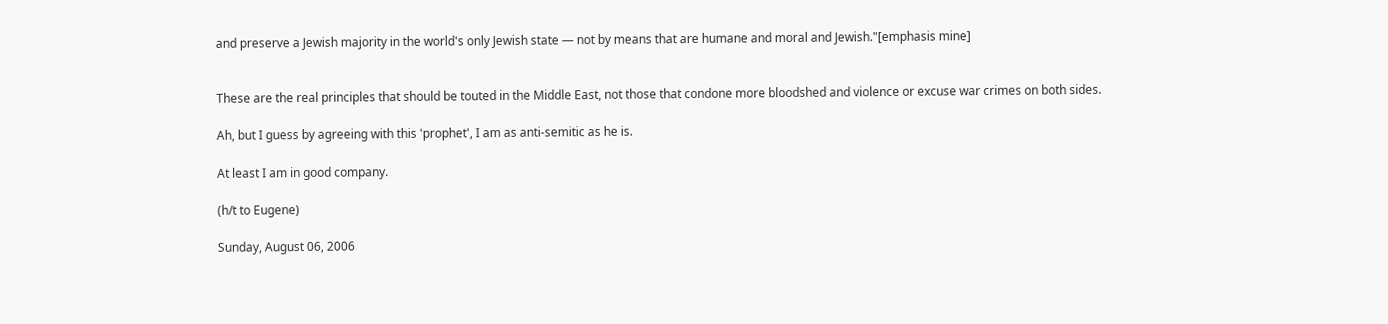and preserve a Jewish majority in the world's only Jewish state — not by means that are humane and moral and Jewish."[emphasis mine]


These are the real principles that should be touted in the Middle East, not those that condone more bloodshed and violence or excuse war crimes on both sides.

Ah, but I guess by agreeing with this 'prophet', I am as anti-semitic as he is.

At least I am in good company.

(h/t to Eugene)

Sunday, August 06, 2006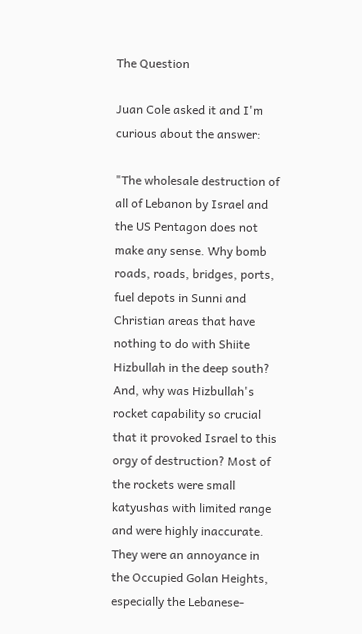The Question

Juan Cole asked it and I'm curious about the answer:

"The wholesale destruction of all of Lebanon by Israel and the US Pentagon does not make any sense. Why bomb roads, roads, bridges, ports, fuel depots in Sunni and Christian areas that have nothing to do with Shiite Hizbullah in the deep south? And, why was Hizbullah's rocket capability so crucial that it provoked Israel to this orgy of destruction? Most of the rockets were small katyushas with limited range and were highly inaccurate. They were an annoyance in the Occupied Golan Heights, especially the Lebanese-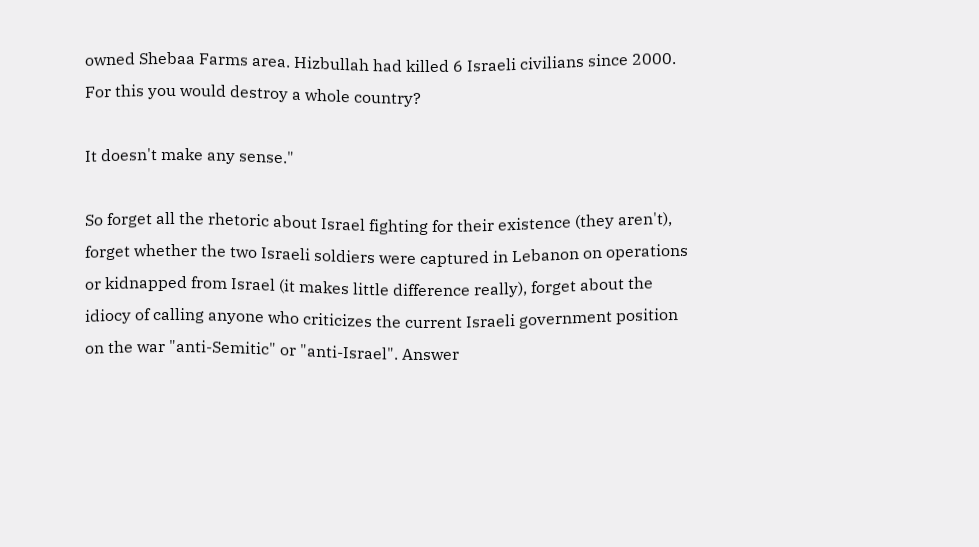owned Shebaa Farms area. Hizbullah had killed 6 Israeli civilians since 2000. For this you would destroy a whole country?

It doesn't make any sense."

So forget all the rhetoric about Israel fighting for their existence (they aren't), forget whether the two Israeli soldiers were captured in Lebanon on operations or kidnapped from Israel (it makes little difference really), forget about the idiocy of calling anyone who criticizes the current Israeli government position on the war "anti-Semitic" or "anti-Israel". Answer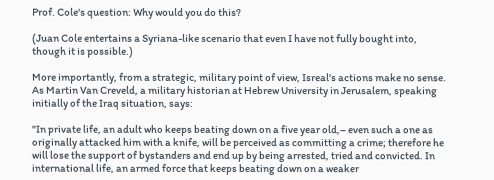Prof. Cole's question: Why would you do this?

(Juan Cole entertains a Syriana-like scenario that even I have not fully bought into, though it is possible.)

More importantly, from a strategic, military point of view, Isreal's actions make no sense. As Martin Van Creveld, a military historian at Hebrew University in Jerusalem, speaking initially of the Iraq situation, says:

"In private life, an adult who keeps beating down on a five year old,– even such a one as originally attacked him with a knife, will be perceived as committing a crime; therefore he will lose the support of bystanders and end up by being arrested, tried and convicted. In international life, an armed force that keeps beating down on a weaker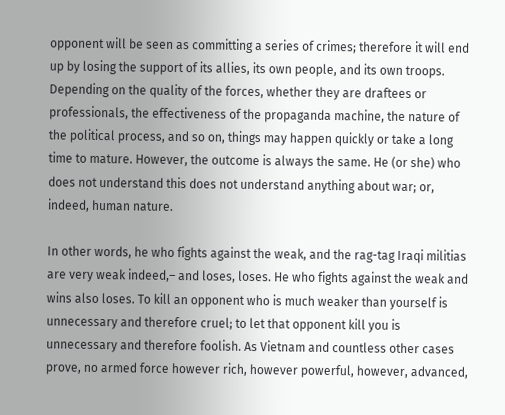opponent will be seen as committing a series of crimes; therefore it will end up by losing the support of its allies, its own people, and its own troops. Depending on the quality of the forces, whether they are draftees or professionals, the effectiveness of the propaganda machine, the nature of the political process, and so on, things may happen quickly or take a long time to mature. However, the outcome is always the same. He (or she) who does not understand this does not understand anything about war; or, indeed, human nature.

In other words, he who fights against the weak, and the rag-tag Iraqi militias are very weak indeed,– and loses, loses. He who fights against the weak and wins also loses. To kill an opponent who is much weaker than yourself is unnecessary and therefore cruel; to let that opponent kill you is unnecessary and therefore foolish. As Vietnam and countless other cases prove, no armed force however rich, however powerful, however, advanced,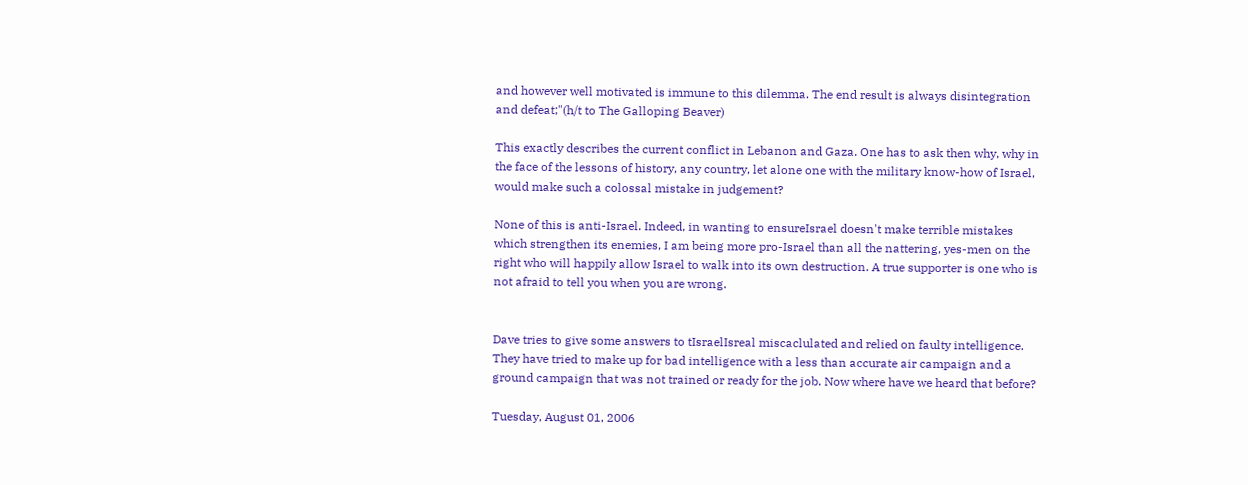and however well motivated is immune to this dilemma. The end result is always disintegration and defeat;"(h/t to The Galloping Beaver)

This exactly describes the current conflict in Lebanon and Gaza. One has to ask then why, why in the face of the lessons of history, any country, let alone one with the military know-how of Israel, would make such a colossal mistake in judgement?

None of this is anti-Israel. Indeed, in wanting to ensureIsrael doesn't make terrible mistakes which strengthen its enemies, I am being more pro-Israel than all the nattering, yes-men on the right who will happily allow Israel to walk into its own destruction. A true supporter is one who is not afraid to tell you when you are wrong.


Dave tries to give some answers to tIsraelIsreal miscaclulated and relied on faulty intelligence. They have tried to make up for bad intelligence with a less than accurate air campaign and a ground campaign that was not trained or ready for the job. Now where have we heard that before?

Tuesday, August 01, 2006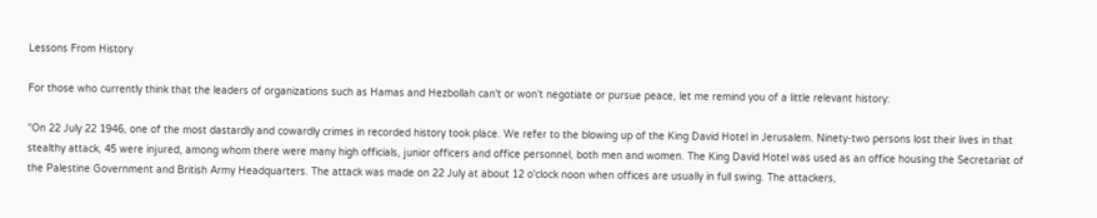Lessons From History

For those who currently think that the leaders of organizations such as Hamas and Hezbollah can't or won't negotiate or pursue peace, let me remind you of a little relevant history:

"On 22 July 22 1946, one of the most dastardly and cowardly crimes in recorded history took place. We refer to the blowing up of the King David Hotel in Jerusalem. Ninety-two persons lost their lives in that stealthy attack, 45 were injured, among whom there were many high officials, junior officers and office personnel, both men and women. The King David Hotel was used as an office housing the Secretariat of the Palestine Government and British Army Headquarters. The attack was made on 22 July at about 12 o'clock noon when offices are usually in full swing. The attackers,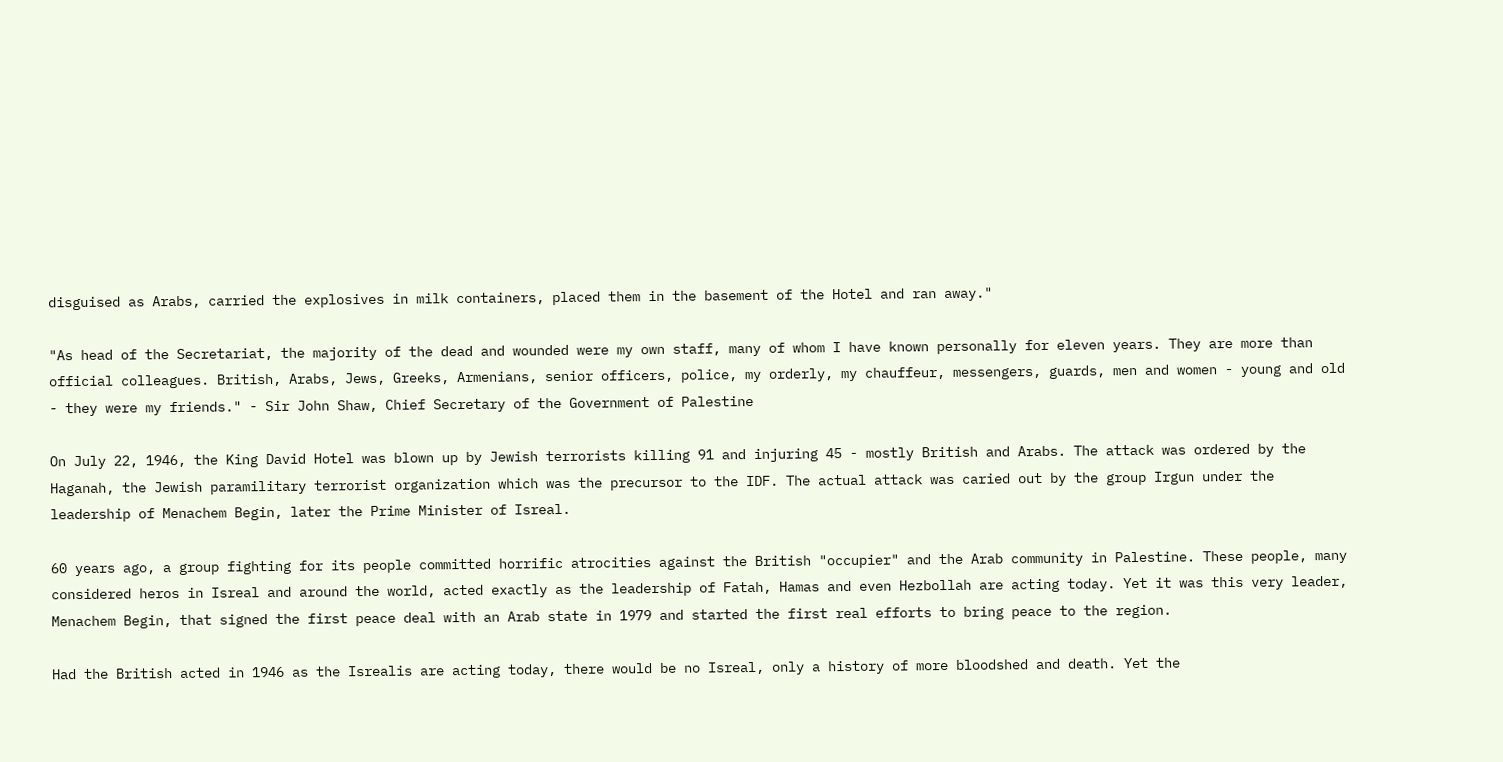disguised as Arabs, carried the explosives in milk containers, placed them in the basement of the Hotel and ran away."

"As head of the Secretariat, the majority of the dead and wounded were my own staff, many of whom I have known personally for eleven years. They are more than official colleagues. British, Arabs, Jews, Greeks, Armenians, senior officers, police, my orderly, my chauffeur, messengers, guards, men and women - young and old - they were my friends." - Sir John Shaw, Chief Secretary of the Government of Palestine

On July 22, 1946, the King David Hotel was blown up by Jewish terrorists killing 91 and injuring 45 - mostly British and Arabs. The attack was ordered by the Haganah, the Jewish paramilitary terrorist organization which was the precursor to the IDF. The actual attack was caried out by the group Irgun under the leadership of Menachem Begin, later the Prime Minister of Isreal.

60 years ago, a group fighting for its people committed horrific atrocities against the British "occupier" and the Arab community in Palestine. These people, many considered heros in Isreal and around the world, acted exactly as the leadership of Fatah, Hamas and even Hezbollah are acting today. Yet it was this very leader, Menachem Begin, that signed the first peace deal with an Arab state in 1979 and started the first real efforts to bring peace to the region.

Had the British acted in 1946 as the Isrealis are acting today, there would be no Isreal, only a history of more bloodshed and death. Yet the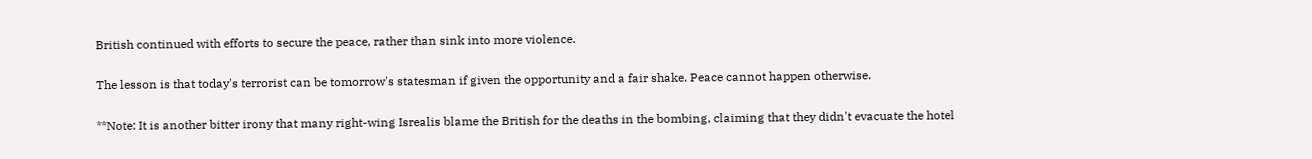British continued with efforts to secure the peace, rather than sink into more violence.

The lesson is that today's terrorist can be tomorrow's statesman if given the opportunity and a fair shake. Peace cannot happen otherwise.

**Note: It is another bitter irony that many right-wing Isrealis blame the British for the deaths in the bombing, claiming that they didn't evacuate the hotel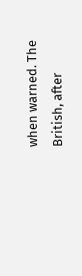when warned. The British, after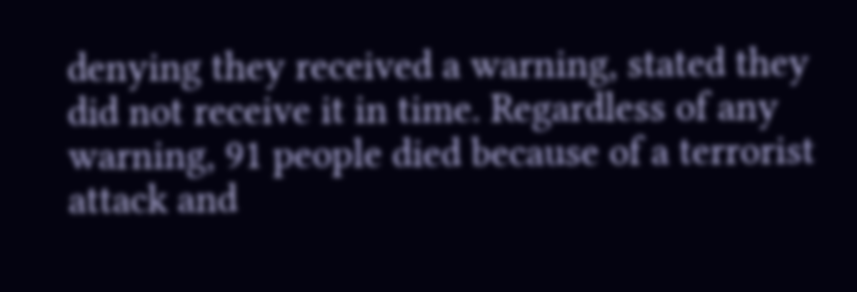denying they received a warning, stated they did not receive it in time. Regardless of any warning, 91 people died because of a terrorist attack and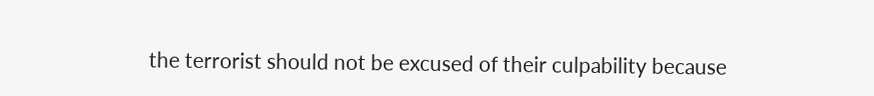the terrorist should not be excused of their culpability because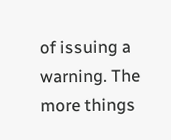of issuing a warning. The more things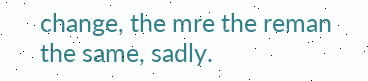change, the mre the reman the same, sadly.